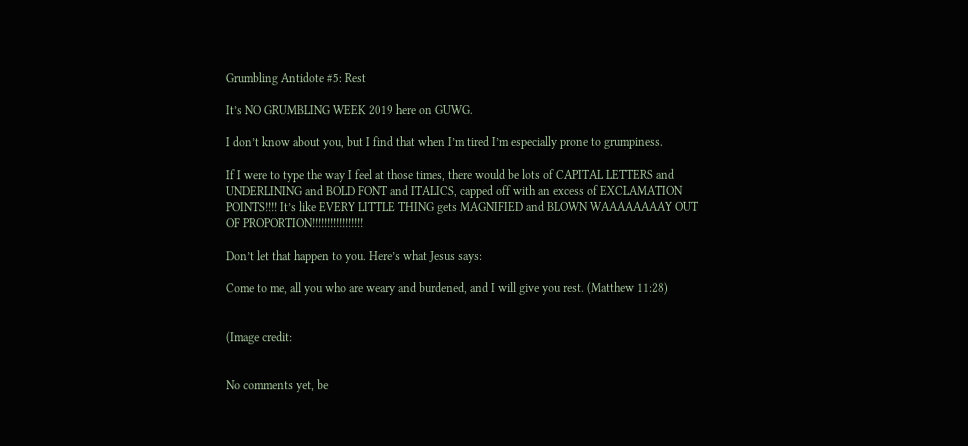Grumbling Antidote #5: Rest

It’s NO GRUMBLING WEEK 2019 here on GUWG.

I don’t know about you, but I find that when I’m tired I’m especially prone to grumpiness.

If I were to type the way I feel at those times, there would be lots of CAPITAL LETTERS and UNDERLINING and BOLD FONT and ITALICS, capped off with an excess of EXCLAMATION POINTS!!!! It’s like EVERY LITTLE THING gets MAGNIFIED and BLOWN WAAAAAAAAY OUT OF PROPORTION!!!!!!!!!!!!!!!!!

Don’t let that happen to you. Here’s what Jesus says:

Come to me, all you who are weary and burdened, and I will give you rest. (Matthew 11:28)


(Image credit:


No comments yet, be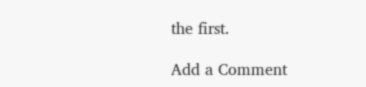the first.

Add a Comment